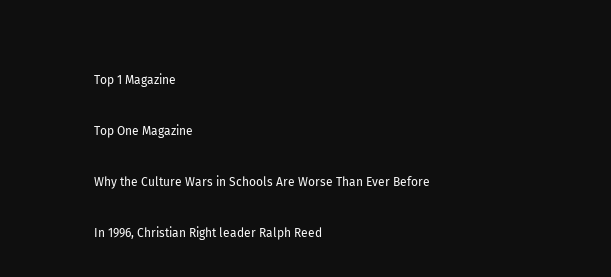Top 1 Magazine

Top One Magazine

Why the Culture Wars in Schools Are Worse Than Ever Before

In 1996, Christian Right leader Ralph Reed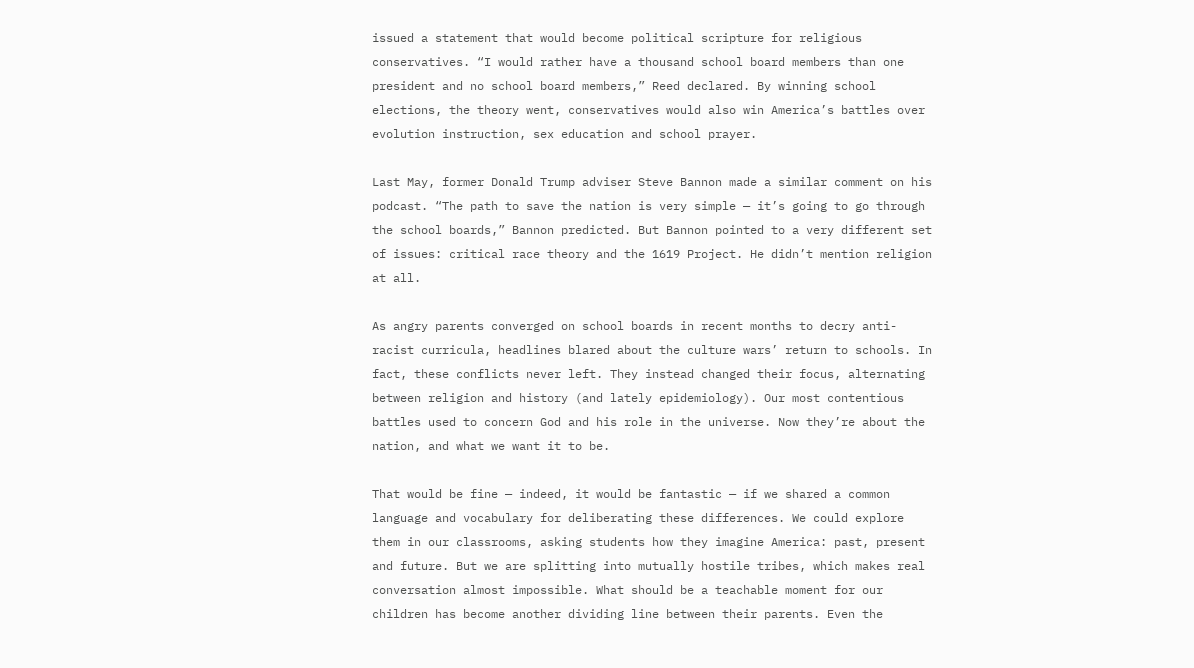issued a statement that would become political scripture for religious conservatives. “I would rather have a thousand school board members than one president and no school board members,” Reed declared. By winning school elections, the theory went, conservatives would also win America’s battles over evolution instruction, sex education and school prayer.

Last May, former Donald Trump adviser Steve Bannon made a similar comment on his podcast. “The path to save the nation is very simple — it’s going to go through the school boards,” Bannon predicted. But Bannon pointed to a very different set of issues: critical race theory and the 1619 Project. He didn’t mention religion at all.

As angry parents converged on school boards in recent months to decry anti-racist curricula, headlines blared about the culture wars’ return to schools. In fact, these conflicts never left. They instead changed their focus, alternating between religion and history (and lately epidemiology). Our most contentious battles used to concern God and his role in the universe. Now they’re about the nation, and what we want it to be.

That would be fine — indeed, it would be fantastic — if we shared a common language and vocabulary for deliberating these differences. We could explore them in our classrooms, asking students how they imagine America: past, present and future. But we are splitting into mutually hostile tribes, which makes real conversation almost impossible. What should be a teachable moment for our children has become another dividing line between their parents. Even the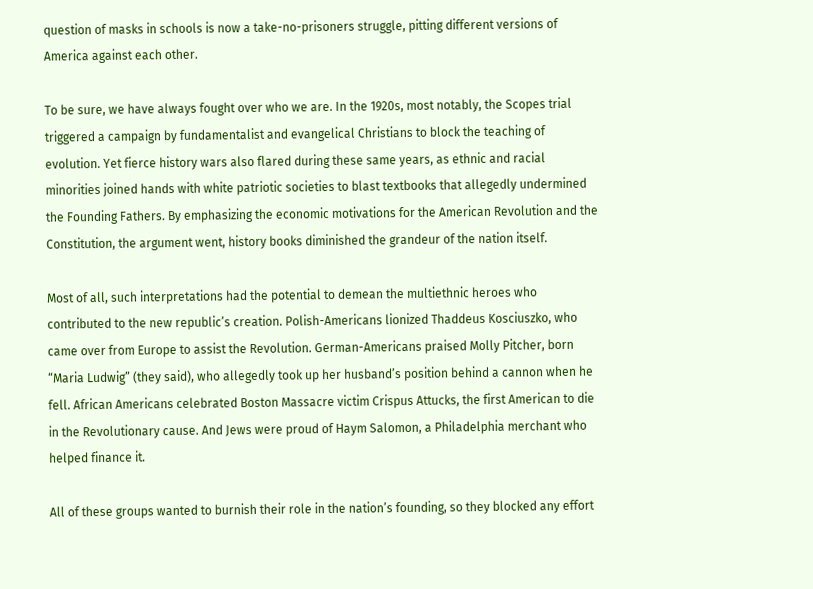question of masks in schools is now a take-no-prisoners struggle, pitting different versions of America against each other.

To be sure, we have always fought over who we are. In the 1920s, most notably, the Scopes trial triggered a campaign by fundamentalist and evangelical Christians to block the teaching of evolution. Yet fierce history wars also flared during these same years, as ethnic and racial minorities joined hands with white patriotic societies to blast textbooks that allegedly undermined the Founding Fathers. By emphasizing the economic motivations for the American Revolution and the Constitution, the argument went, history books diminished the grandeur of the nation itself.

Most of all, such interpretations had the potential to demean the multiethnic heroes who contributed to the new republic’s creation. Polish-Americans lionized Thaddeus Kosciuszko, who came over from Europe to assist the Revolution. German-Americans praised Molly Pitcher, born “Maria Ludwig” (they said), who allegedly took up her husband’s position behind a cannon when he fell. African Americans celebrated Boston Massacre victim Crispus Attucks, the first American to die in the Revolutionary cause. And Jews were proud of Haym Salomon, a Philadelphia merchant who helped finance it.

All of these groups wanted to burnish their role in the nation’s founding, so they blocked any effort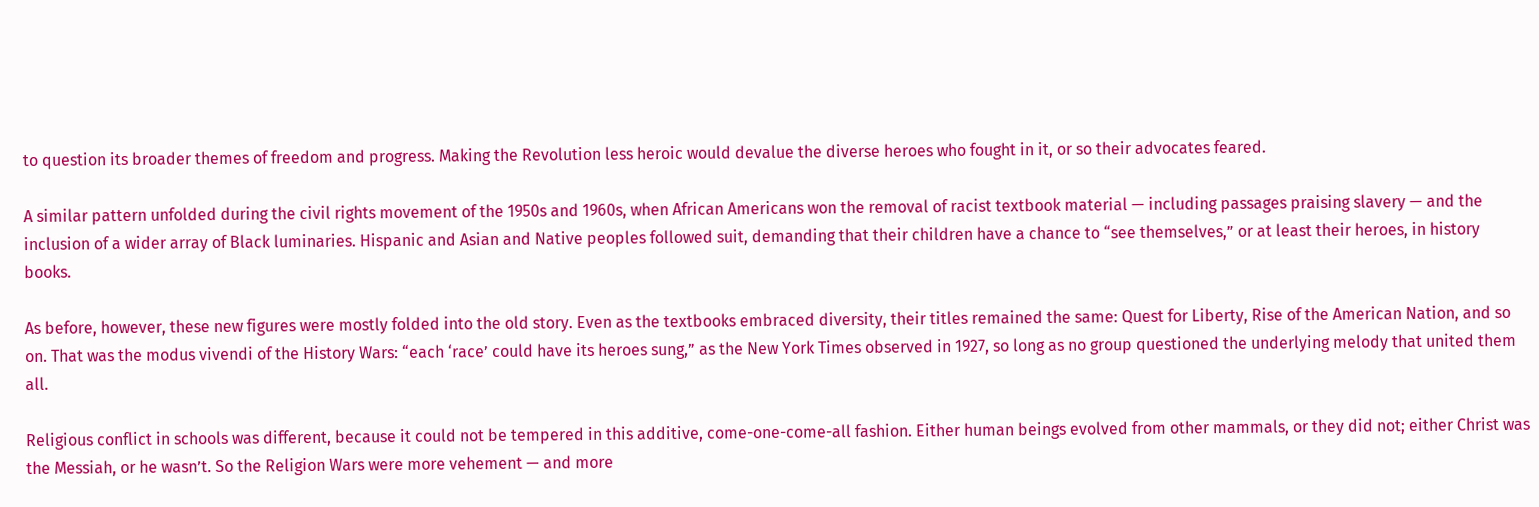to question its broader themes of freedom and progress. Making the Revolution less heroic would devalue the diverse heroes who fought in it, or so their advocates feared.

A similar pattern unfolded during the civil rights movement of the 1950s and 1960s, when African Americans won the removal of racist textbook material — including passages praising slavery — and the inclusion of a wider array of Black luminaries. Hispanic and Asian and Native peoples followed suit, demanding that their children have a chance to “see themselves,” or at least their heroes, in history books.

As before, however, these new figures were mostly folded into the old story. Even as the textbooks embraced diversity, their titles remained the same: Quest for Liberty, Rise of the American Nation, and so on. That was the modus vivendi of the History Wars: “each ‘race’ could have its heroes sung,” as the New York Times observed in 1927, so long as no group questioned the underlying melody that united them all.

Religious conflict in schools was different, because it could not be tempered in this additive, come-one-come-all fashion. Either human beings evolved from other mammals, or they did not; either Christ was the Messiah, or he wasn’t. So the Religion Wars were more vehement — and more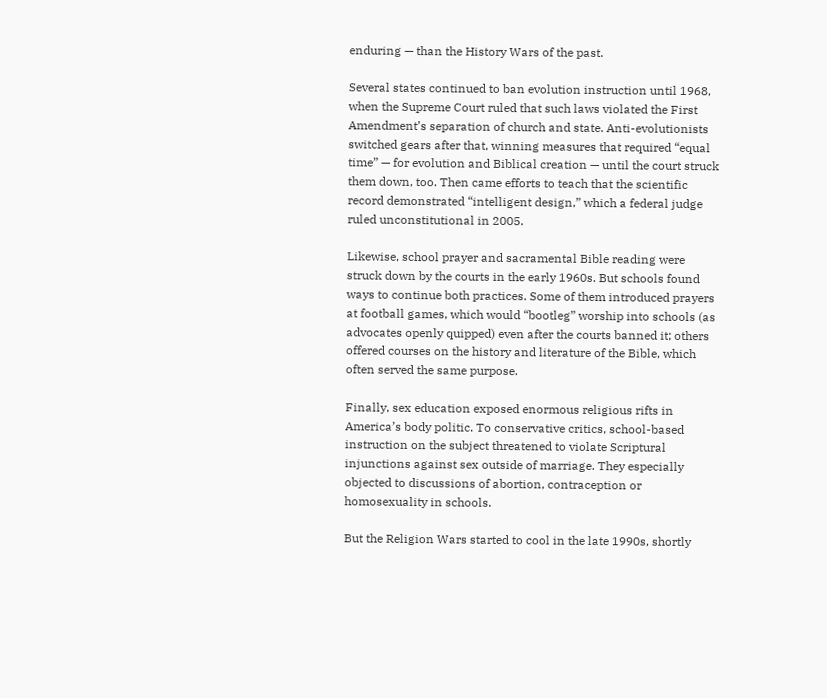enduring — than the History Wars of the past.

Several states continued to ban evolution instruction until 1968, when the Supreme Court ruled that such laws violated the First Amendment’s separation of church and state. Anti-evolutionists switched gears after that, winning measures that required “equal time” — for evolution and Biblical creation — until the court struck them down, too. Then came efforts to teach that the scientific record demonstrated “intelligent design,” which a federal judge ruled unconstitutional in 2005.

Likewise, school prayer and sacramental Bible reading were struck down by the courts in the early 1960s. But schools found ways to continue both practices. Some of them introduced prayers at football games, which would “bootleg” worship into schools (as advocates openly quipped) even after the courts banned it; others offered courses on the history and literature of the Bible, which often served the same purpose.

Finally, sex education exposed enormous religious rifts in America’s body politic. To conservative critics, school-based instruction on the subject threatened to violate Scriptural injunctions against sex outside of marriage. They especially objected to discussions of abortion, contraception or homosexuality in schools.

But the Religion Wars started to cool in the late 1990s, shortly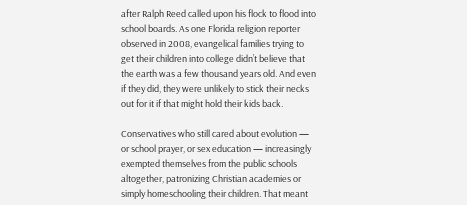after Ralph Reed called upon his flock to flood into school boards. As one Florida religion reporter observed in 2008, evangelical families trying to get their children into college didn’t believe that the earth was a few thousand years old. And even if they did, they were unlikely to stick their necks out for it if that might hold their kids back.

Conservatives who still cared about evolution — or school prayer, or sex education — increasingly exempted themselves from the public schools altogether, patronizing Christian academies or simply homeschooling their children. That meant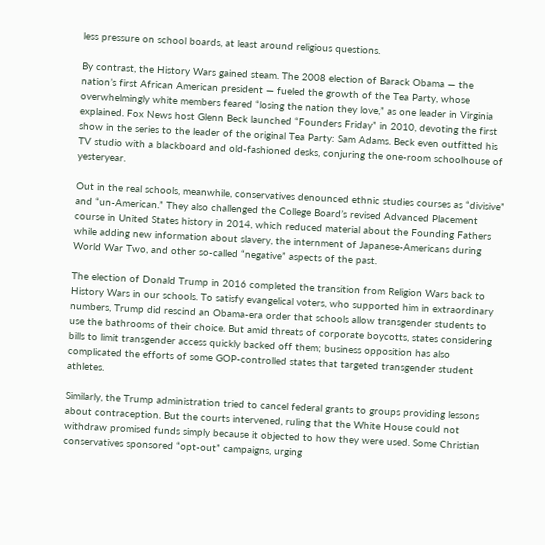less pressure on school boards, at least around religious questions.

By contrast, the History Wars gained steam. The 2008 election of Barack Obama — the nation’s first African American president — fueled the growth of the Tea Party, whose overwhelmingly white members feared “losing the nation they love,” as one leader in Virginia explained. Fox News host Glenn Beck launched “Founders Friday” in 2010, devoting the first show in the series to the leader of the original Tea Party: Sam Adams. Beck even outfitted his TV studio with a blackboard and old-fashioned desks, conjuring the one-room schoolhouse of yesteryear.

Out in the real schools, meanwhile, conservatives denounced ethnic studies courses as “divisive” and “un-American.” They also challenged the College Board’s revised Advanced Placement course in United States history in 2014, which reduced material about the Founding Fathers while adding new information about slavery, the internment of Japanese-Americans during World War Two, and other so-called “negative” aspects of the past.

The election of Donald Trump in 2016 completed the transition from Religion Wars back to History Wars in our schools. To satisfy evangelical voters, who supported him in extraordinary numbers, Trump did rescind an Obama-era order that schools allow transgender students to use the bathrooms of their choice. But amid threats of corporate boycotts, states considering bills to limit transgender access quickly backed off them; business opposition has also complicated the efforts of some GOP-controlled states that targeted transgender student athletes.

Similarly, the Trump administration tried to cancel federal grants to groups providing lessons about contraception. But the courts intervened, ruling that the White House could not withdraw promised funds simply because it objected to how they were used. Some Christian conservatives sponsored “opt-out” campaigns, urging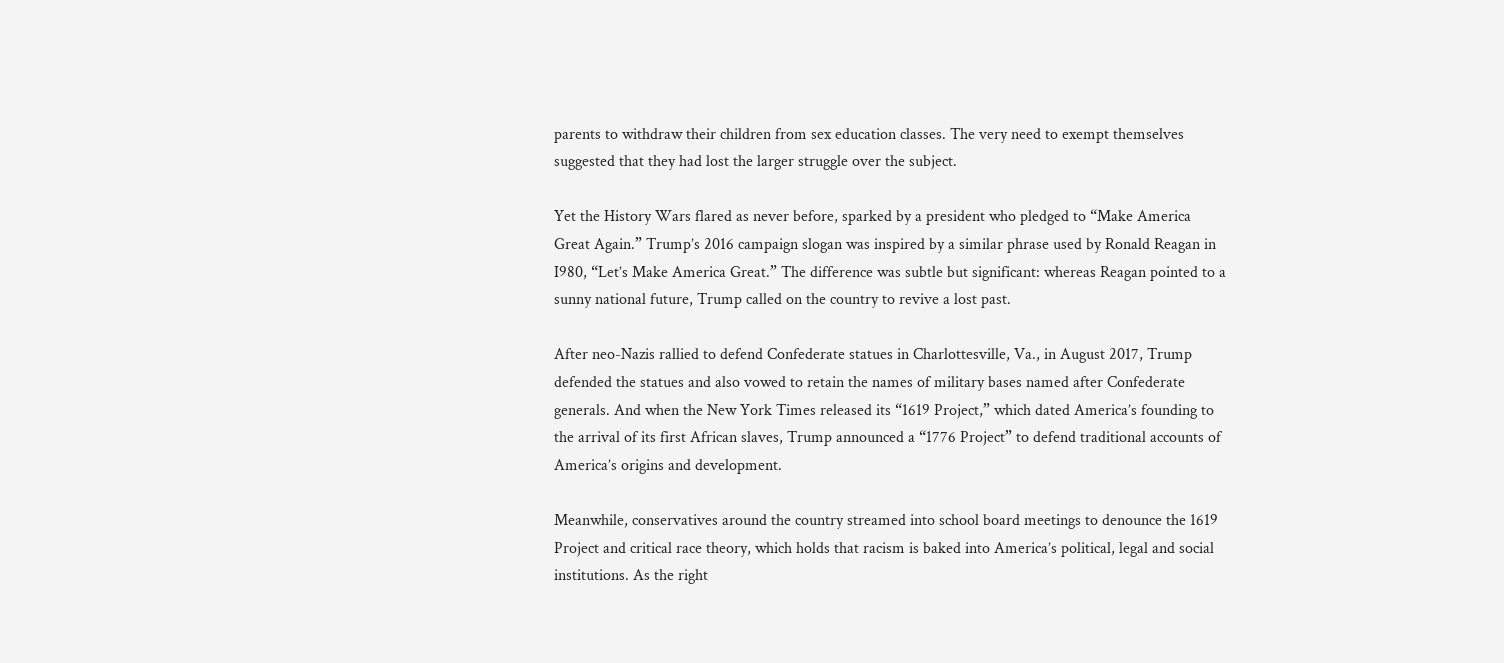parents to withdraw their children from sex education classes. The very need to exempt themselves suggested that they had lost the larger struggle over the subject.

Yet the History Wars flared as never before, sparked by a president who pledged to “Make America Great Again.” Trump’s 2016 campaign slogan was inspired by a similar phrase used by Ronald Reagan in I980, “Let’s Make America Great.” The difference was subtle but significant: whereas Reagan pointed to a sunny national future, Trump called on the country to revive a lost past.

After neo-Nazis rallied to defend Confederate statues in Charlottesville, Va., in August 2017, Trump defended the statues and also vowed to retain the names of military bases named after Confederate generals. And when the New York Times released its “1619 Project,” which dated America’s founding to the arrival of its first African slaves, Trump announced a “1776 Project” to defend traditional accounts of America’s origins and development.

Meanwhile, conservatives around the country streamed into school board meetings to denounce the 1619 Project and critical race theory, which holds that racism is baked into America’s political, legal and social institutions. As the right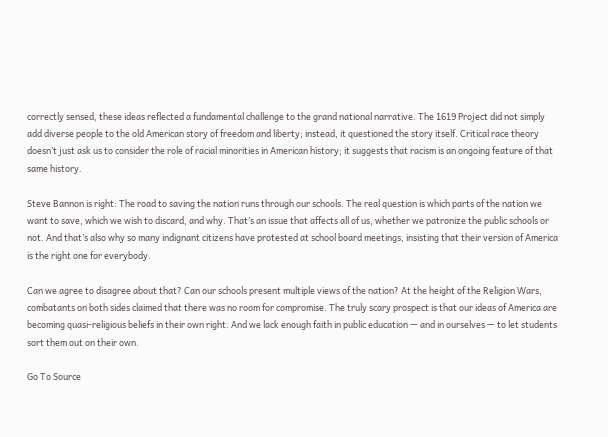correctly sensed, these ideas reflected a fundamental challenge to the grand national narrative. The 1619 Project did not simply add diverse people to the old American story of freedom and liberty; instead, it questioned the story itself. Critical race theory doesn’t just ask us to consider the role of racial minorities in American history; it suggests that racism is an ongoing feature of that same history.

Steve Bannon is right: The road to saving the nation runs through our schools. The real question is which parts of the nation we want to save, which we wish to discard, and why. That’s an issue that affects all of us, whether we patronize the public schools or not. And that’s also why so many indignant citizens have protested at school board meetings, insisting that their version of America is the right one for everybody.

Can we agree to disagree about that? Can our schools present multiple views of the nation? At the height of the Religion Wars, combatants on both sides claimed that there was no room for compromise. The truly scary prospect is that our ideas of America are becoming quasi-religious beliefs in their own right. And we lack enough faith in public education — and in ourselves — to let students sort them out on their own.

Go To Source